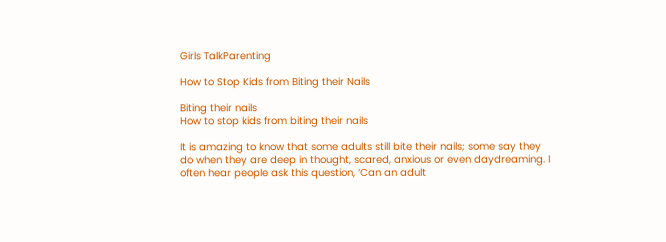Girls TalkParenting

How to Stop Kids from Biting their Nails

Biting their nails
How to stop kids from biting their nails

It is amazing to know that some adults still bite their nails; some say they do when they are deep in thought, scared, anxious or even daydreaming. I often hear people ask this question, ‘Can an adult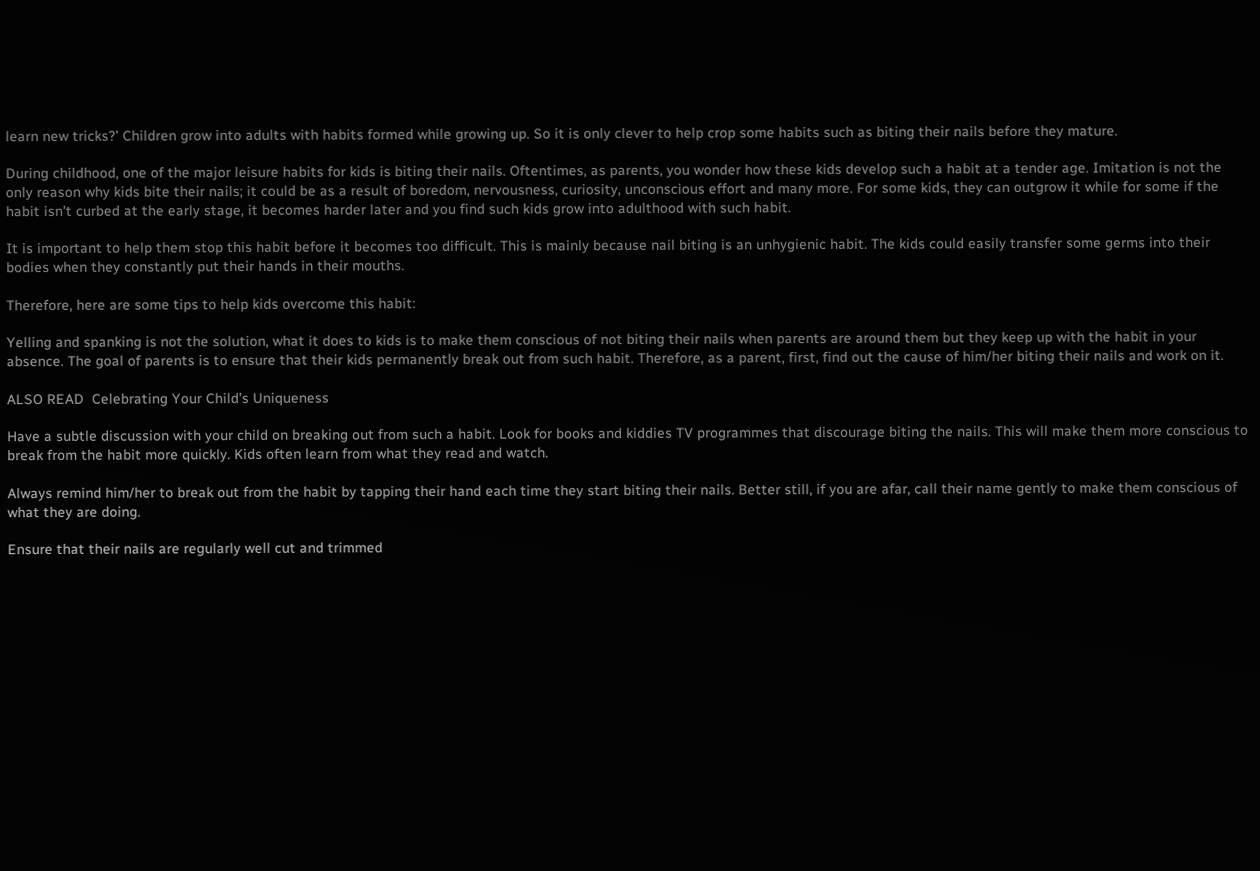learn new tricks?’ Children grow into adults with habits formed while growing up. So it is only clever to help crop some habits such as biting their nails before they mature.

During childhood, one of the major leisure habits for kids is biting their nails. Oftentimes, as parents, you wonder how these kids develop such a habit at a tender age. Imitation is not the only reason why kids bite their nails; it could be as a result of boredom, nervousness, curiosity, unconscious effort and many more. For some kids, they can outgrow it while for some if the habit isn’t curbed at the early stage, it becomes harder later and you find such kids grow into adulthood with such habit.

It is important to help them stop this habit before it becomes too difficult. This is mainly because nail biting is an unhygienic habit. The kids could easily transfer some germs into their bodies when they constantly put their hands in their mouths.

Therefore, here are some tips to help kids overcome this habit:

Yelling and spanking is not the solution, what it does to kids is to make them conscious of not biting their nails when parents are around them but they keep up with the habit in your absence. The goal of parents is to ensure that their kids permanently break out from such habit. Therefore, as a parent, first, find out the cause of him/her biting their nails and work on it.

ALSO READ  Celebrating Your Child’s Uniqueness

Have a subtle discussion with your child on breaking out from such a habit. Look for books and kiddies TV programmes that discourage biting the nails. This will make them more conscious to break from the habit more quickly. Kids often learn from what they read and watch.

Always remind him/her to break out from the habit by tapping their hand each time they start biting their nails. Better still, if you are afar, call their name gently to make them conscious of what they are doing.

Ensure that their nails are regularly well cut and trimmed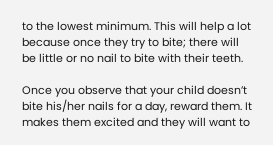to the lowest minimum. This will help a lot because once they try to bite; there will be little or no nail to bite with their teeth.

Once you observe that your child doesn’t bite his/her nails for a day, reward them. It makes them excited and they will want to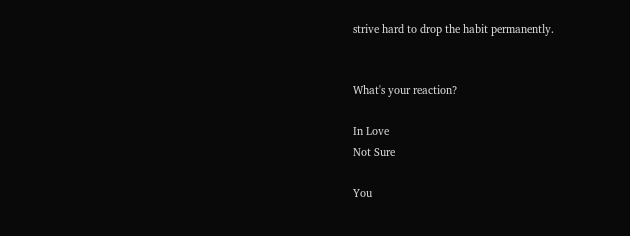strive hard to drop the habit permanently.


What's your reaction?

In Love
Not Sure

You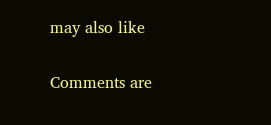may also like

Comments are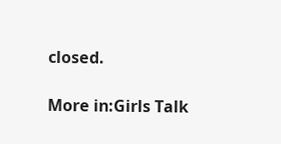closed.

More in:Girls Talk